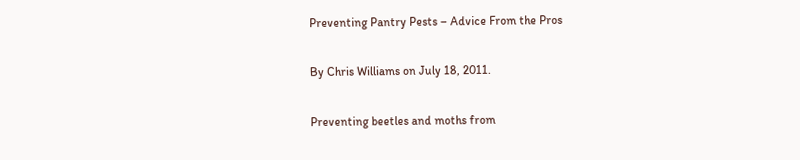Preventing Pantry Pests – Advice From the Pros

By Chris Williams on July 18, 2011.

Preventing beetles and moths from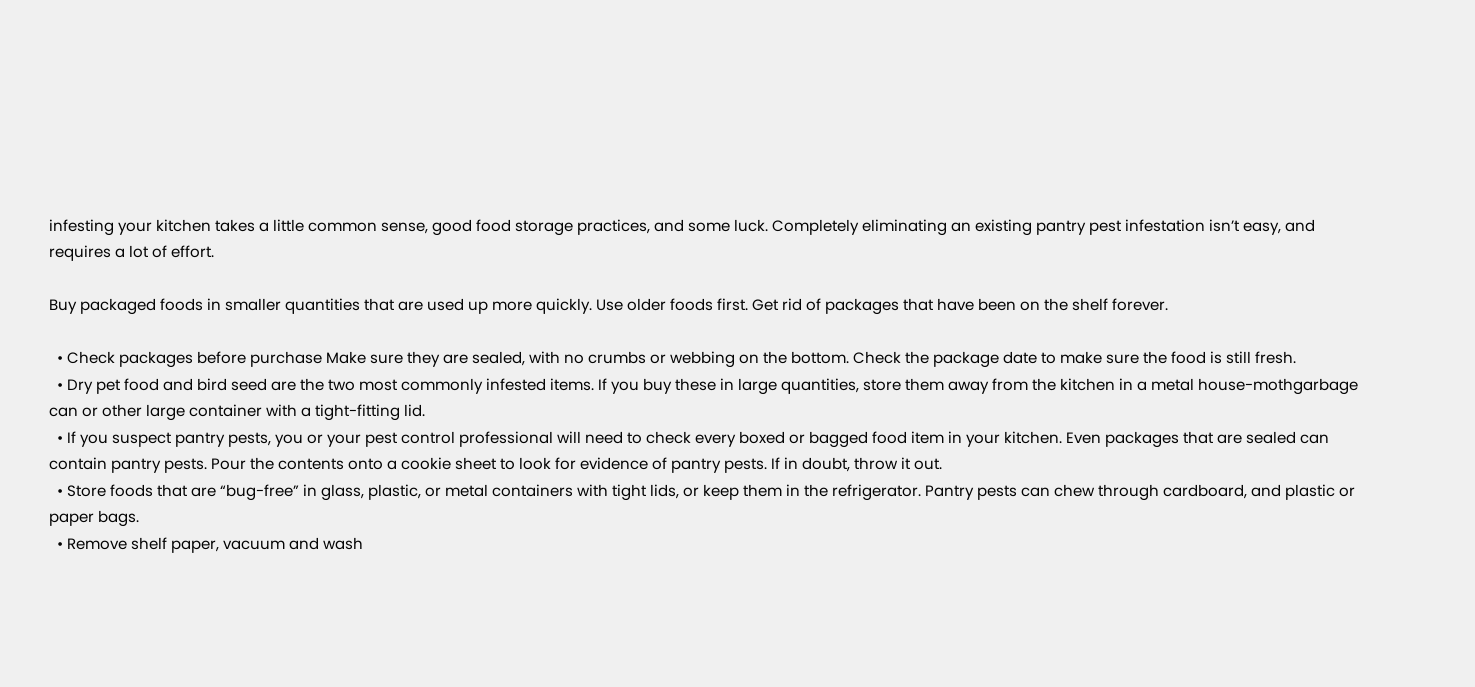infesting your kitchen takes a little common sense, good food storage practices, and some luck. Completely eliminating an existing pantry pest infestation isn’t easy, and requires a lot of effort.

Buy packaged foods in smaller quantities that are used up more quickly. Use older foods first. Get rid of packages that have been on the shelf forever.

  • Check packages before purchase Make sure they are sealed, with no crumbs or webbing on the bottom. Check the package date to make sure the food is still fresh.
  • Dry pet food and bird seed are the two most commonly infested items. If you buy these in large quantities, store them away from the kitchen in a metal house-mothgarbage can or other large container with a tight-fitting lid.
  • If you suspect pantry pests, you or your pest control professional will need to check every boxed or bagged food item in your kitchen. Even packages that are sealed can contain pantry pests. Pour the contents onto a cookie sheet to look for evidence of pantry pests. If in doubt, throw it out.
  • Store foods that are “bug-free” in glass, plastic, or metal containers with tight lids, or keep them in the refrigerator. Pantry pests can chew through cardboard, and plastic or paper bags.
  • Remove shelf paper, vacuum and wash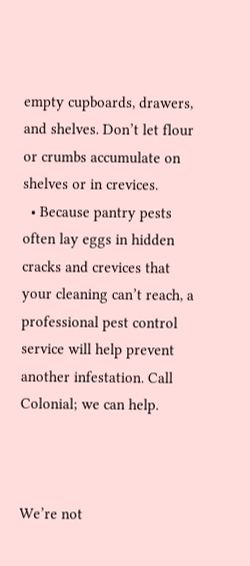empty cupboards, drawers, and shelves. Don’t let flour or crumbs accumulate on shelves or in crevices.
  • Because pantry pests often lay eggs in hidden cracks and crevices that your cleaning can’t reach, a professional pest control service will help prevent another infestation. Call Colonial; we can help.



We’re not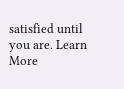satisfied until you are. Learn More